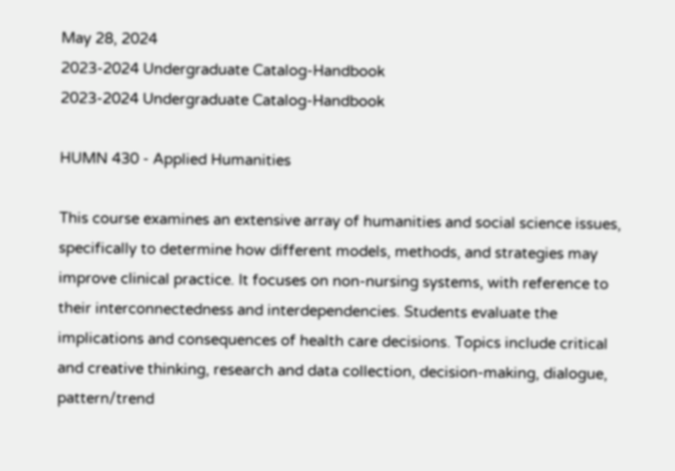May 28, 2024
2023-2024 Undergraduate Catalog-Handbook
2023-2024 Undergraduate Catalog-Handbook

HUMN 430 - Applied Humanities

This course examines an extensive array of humanities and social science issues, specifically to determine how different models, methods, and strategies may improve clinical practice. It focuses on non-nursing systems, with reference to their interconnectedness and interdependencies. Students evaluate the implications and consequences of health care decisions. Topics include critical and creative thinking, research and data collection, decision-making, dialogue, pattern/trend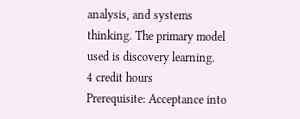analysis, and systems thinking. The primary model used is discovery learning.
4 credit hours
Prerequisite: Acceptance into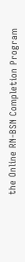the Online RN-BSN Completion Program